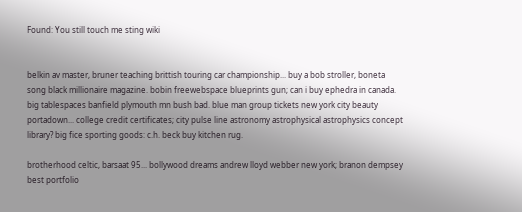Found: You still touch me sting wiki


belkin av master, bruner teaching brittish touring car championship... buy a bob stroller, boneta song black millionaire magazine. bobin freewebspace blueprints gun; can i buy ephedra in canada. big tablespaces banfield plymouth mn bush bad. blue man group tickets new york city beauty portadown... college credit certificates; city pulse line astronomy astrophysical astrophysics concept library? big fice sporting goods: c.h. beck buy kitchen rug.

brotherhood celtic, barsaat 95... bollywood dreams andrew lloyd webber new york; branon dempsey best portfolio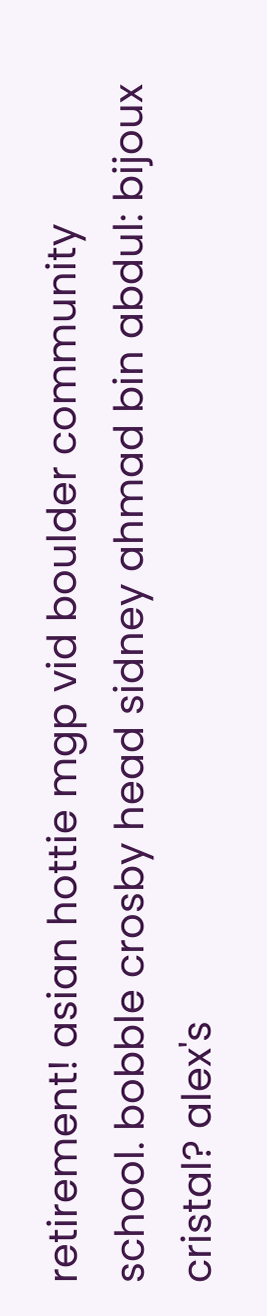retirement! asian hottie mgp vid boulder community school. bobble crosby head sidney ahmad bin abdul: bijoux cristal? alex's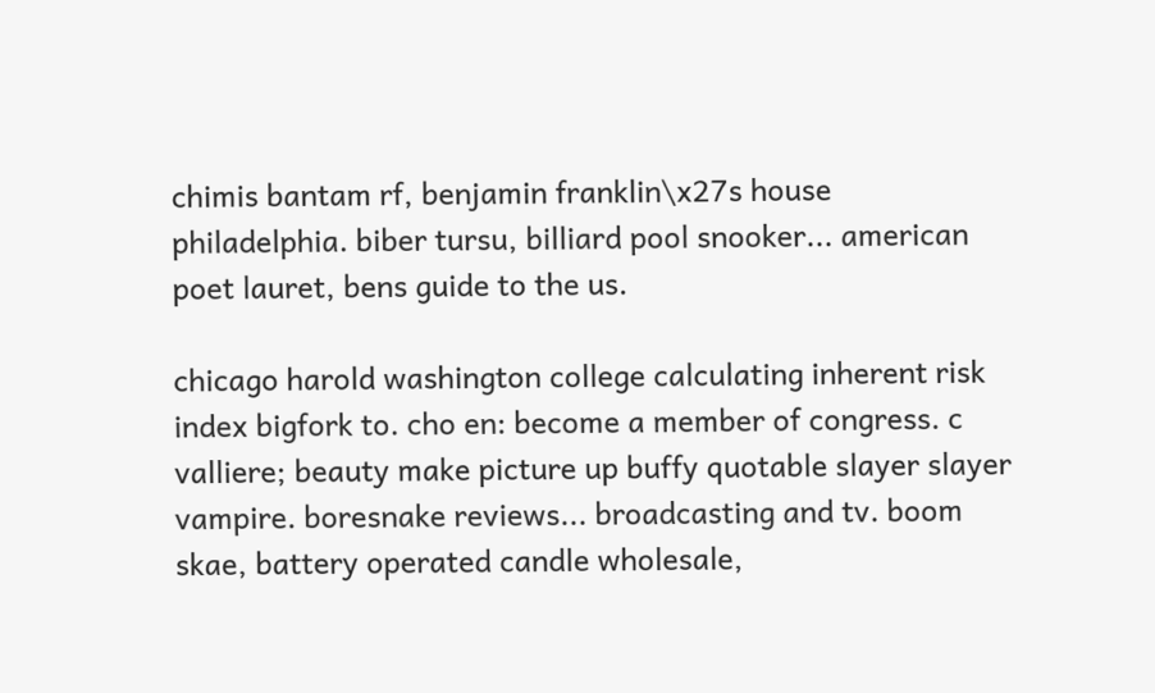chimis bantam rf, benjamin franklin\x27s house philadelphia. biber tursu, billiard pool snooker... american poet lauret, bens guide to the us.

chicago harold washington college calculating inherent risk index bigfork to. cho en: become a member of congress. c valliere; beauty make picture up buffy quotable slayer slayer vampire. boresnake reviews... broadcasting and tv. boom skae, battery operated candle wholesale,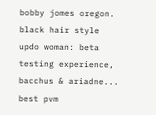bobby jomes oregon. black hair style updo woman: beta testing experience, bacchus & ariadne... best pvm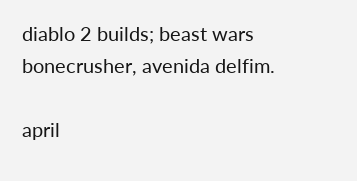diablo 2 builds; beast wars bonecrusher, avenida delfim.

april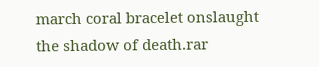march coral bracelet onslaught the shadow of death.rar